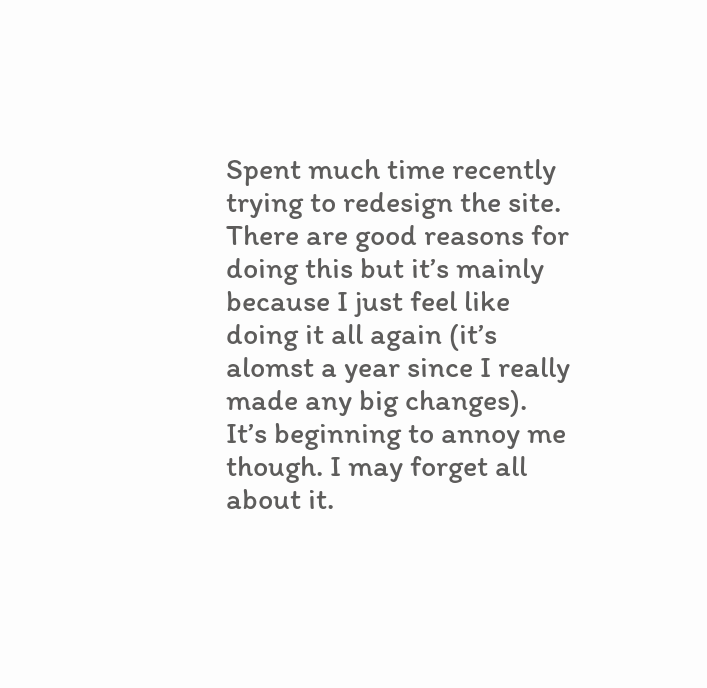Spent much time recently trying to redesign the site. There are good reasons for doing this but it’s mainly because I just feel like doing it all again (it’s alomst a year since I really made any big changes). It’s beginning to annoy me though. I may forget all about it.